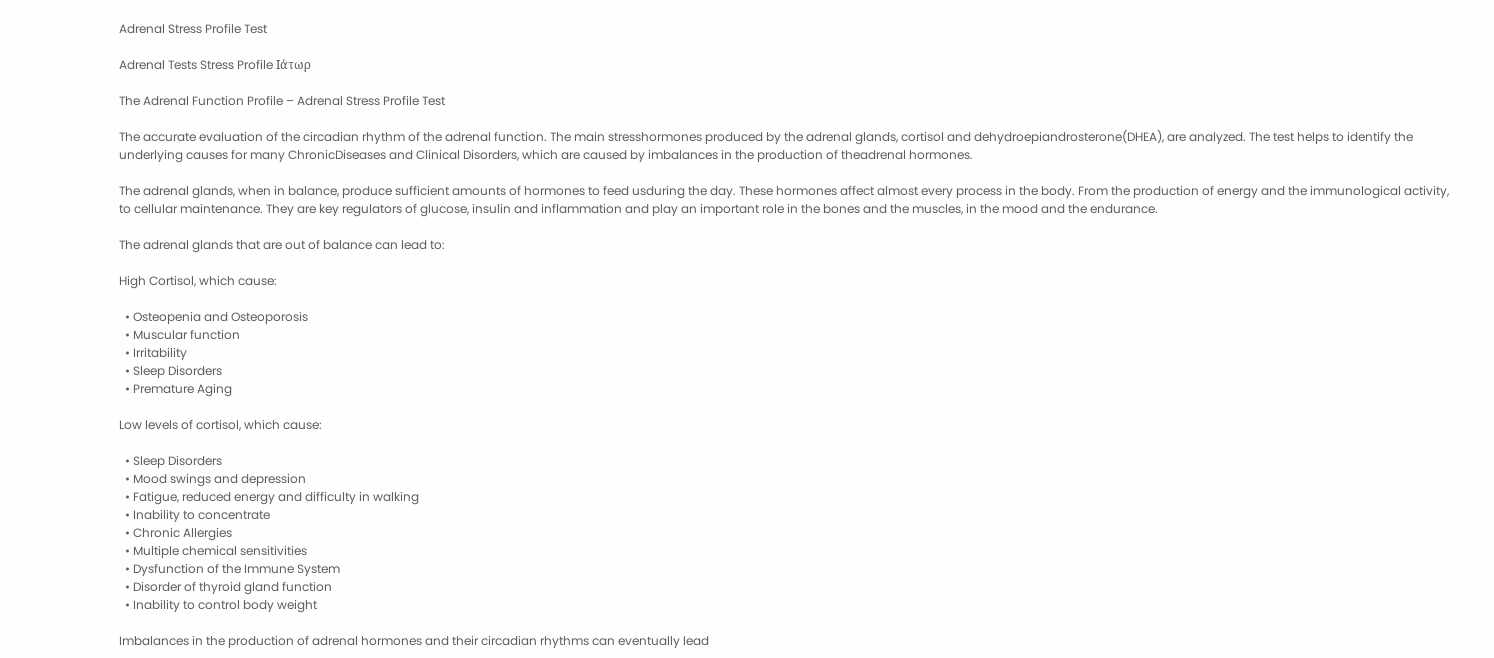Adrenal Stress Profile Test

Adrenal Tests Stress Profile Ιάτωρ

The Adrenal Function Profile – Adrenal Stress Profile Test

The accurate evaluation of the circadian rhythm of the adrenal function. The main stresshormones produced by the adrenal glands, cortisol and dehydroepiandrosterone(DHEA), are analyzed. The test helps to identify the underlying causes for many ChronicDiseases and Clinical Disorders, which are caused by imbalances in the production of theadrenal hormones.

The adrenal glands, when in balance, produce sufficient amounts of hormones to feed usduring the day. These hormones affect almost every process in the body. From the production of energy and the immunological activity, to cellular maintenance. They are key regulators of glucose, insulin and inflammation and play an important role in the bones and the muscles, in the mood and the endurance.

The adrenal glands that are out of balance can lead to:

High Cortisol, which cause:

  • Osteopenia and Osteoporosis
  • Muscular function
  • Irritability
  • Sleep Disorders
  • Premature Aging

Low levels of cortisol, which cause:

  • Sleep Disorders
  • Mood swings and depression
  • Fatigue, reduced energy and difficulty in walking
  • Inability to concentrate
  • Chronic Allergies
  • Multiple chemical sensitivities
  • Dysfunction of the Immune System
  • Disorder of thyroid gland function
  • Inability to control body weight

Imbalances in the production of adrenal hormones and their circadian rhythms can eventually lead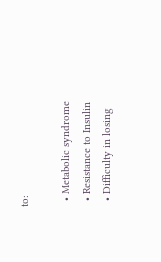to:

  • Metabolic syndrome
  • Resistance to Insulin
  • Difficulty in losing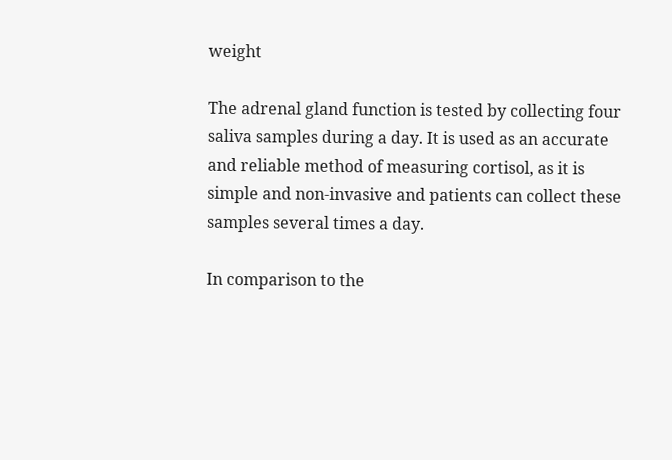weight

The adrenal gland function is tested by collecting four saliva samples during a day. It is used as an accurate and reliable method of measuring cortisol, as it is simple and non-invasive and patients can collect these samples several times a day.

In comparison to the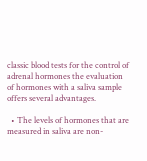classic blood tests for the control of adrenal hormones the evaluation of hormones with a saliva sample offers several advantages.

  • The levels of hormones that are measured in saliva are non-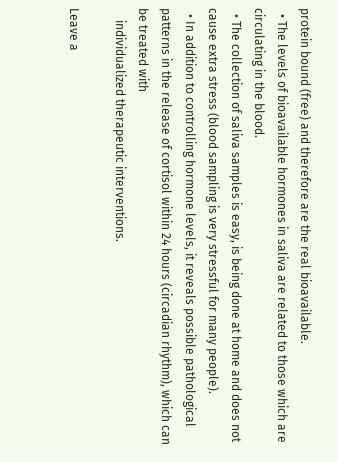protein bound (free) and therefore are the real bioavailable.
  • The levels of bioavailable hormones in saliva are related to those which are circulating in the blood.
  • The collection of saliva samples is easy, is being done at home and does not cause extra stress (blood sampling is very stressful for many people).
  • In addition to controlling hormone levels, it reveals possible pathological patterns in the release of cortisol within 24 hours (circadian rhythm), which can be treated with
    individualized therapeutic interventions.

Leave a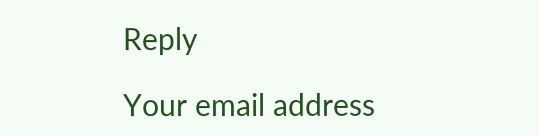Reply

Your email address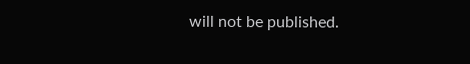will not be published.